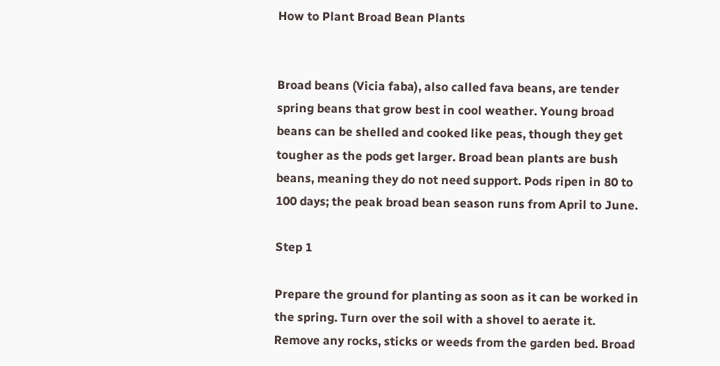How to Plant Broad Bean Plants


Broad beans (Vicia faba), also called fava beans, are tender spring beans that grow best in cool weather. Young broad beans can be shelled and cooked like peas, though they get tougher as the pods get larger. Broad bean plants are bush beans, meaning they do not need support. Pods ripen in 80 to 100 days; the peak broad bean season runs from April to June.

Step 1

Prepare the ground for planting as soon as it can be worked in the spring. Turn over the soil with a shovel to aerate it. Remove any rocks, sticks or weeds from the garden bed. Broad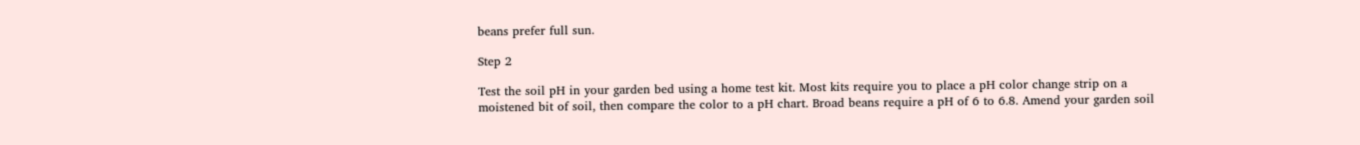beans prefer full sun.

Step 2

Test the soil pH in your garden bed using a home test kit. Most kits require you to place a pH color change strip on a moistened bit of soil, then compare the color to a pH chart. Broad beans require a pH of 6 to 6.8. Amend your garden soil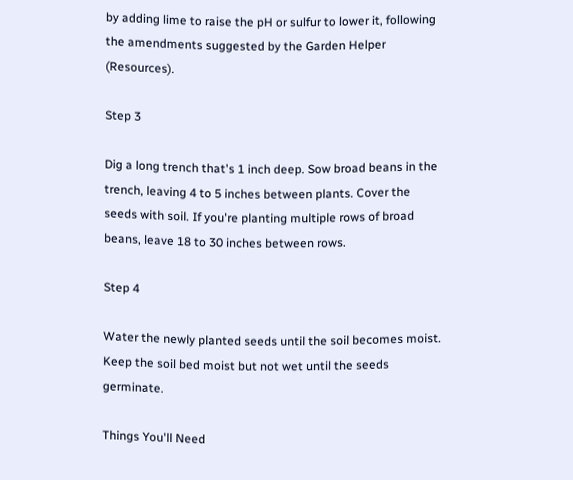by adding lime to raise the pH or sulfur to lower it, following the amendments suggested by the Garden Helper (Resources).

Step 3

Dig a long trench that's 1 inch deep. Sow broad beans in the trench, leaving 4 to 5 inches between plants. Cover the seeds with soil. If you're planting multiple rows of broad beans, leave 18 to 30 inches between rows.

Step 4

Water the newly planted seeds until the soil becomes moist. Keep the soil bed moist but not wet until the seeds germinate.

Things You'll Need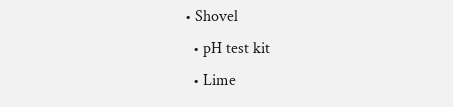• Shovel
  • pH test kit
  • Lime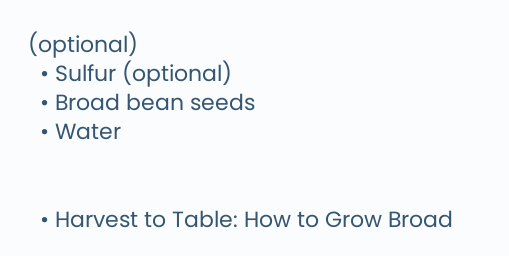(optional)
  • Sulfur (optional)
  • Broad bean seeds
  • Water


  • Harvest to Table: How to Grow Broad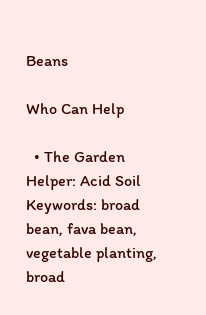Beans

Who Can Help

  • The Garden Helper: Acid Soil
Keywords: broad bean, fava bean, vegetable planting, broad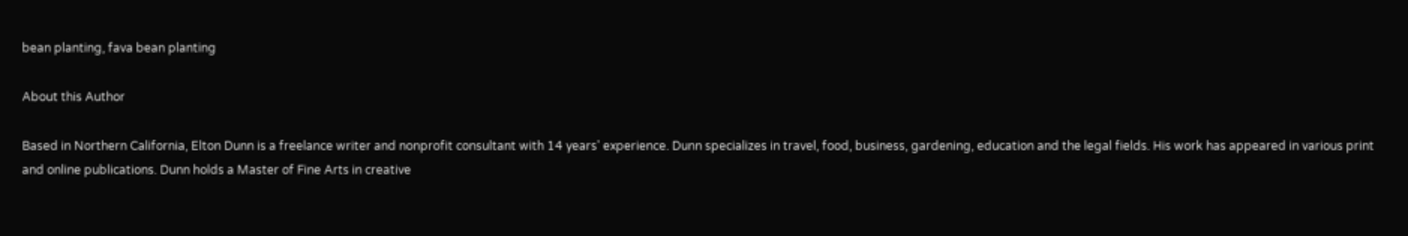bean planting, fava bean planting

About this Author

Based in Northern California, Elton Dunn is a freelance writer and nonprofit consultant with 14 years' experience. Dunn specializes in travel, food, business, gardening, education and the legal fields. His work has appeared in various print and online publications. Dunn holds a Master of Fine Arts in creative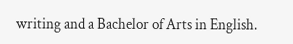writing and a Bachelor of Arts in English.